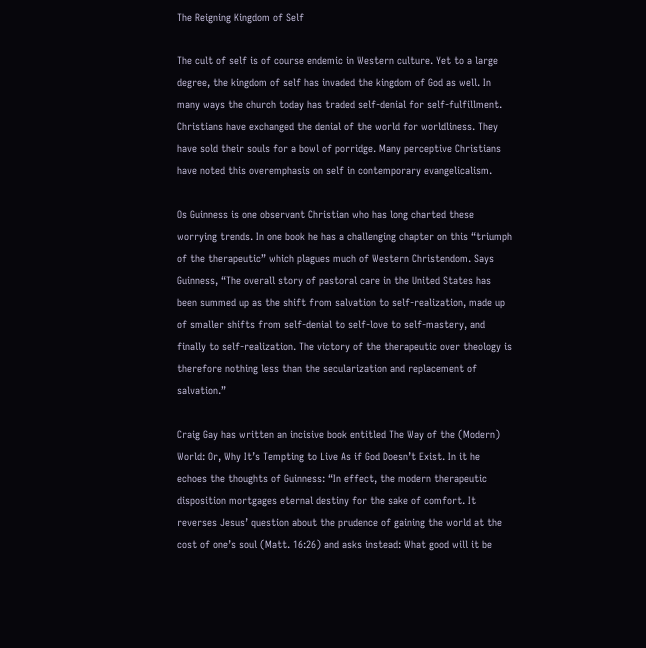The Reigning Kingdom of Self

The cult of self is of course endemic in Western culture. Yet to a large degree, the kingdom of self has invaded the kingdom of God as well. In many ways the church today has traded self-denial for self-fulfillment. Christians have exchanged the denial of the world for worldliness. They have sold their souls for a bowl of porridge. Many perceptive Christians have noted this overemphasis on self in contemporary evangelicalism.

Os Guinness is one observant Christian who has long charted these worrying trends. In one book he has a challenging chapter on this “triumph of the therapeutic” which plagues much of Western Christendom. Says Guinness, “The overall story of pastoral care in the United States has been summed up as the shift from salvation to self-realization, made up of smaller shifts from self-denial to self-love to self-mastery, and finally to self-realization. The victory of the therapeutic over theology is therefore nothing less than the secularization and replacement of salvation.”

Craig Gay has written an incisive book entitled The Way of the (Modern) World: Or, Why It’s Tempting to Live As if God Doesn’t Exist. In it he echoes the thoughts of Guinness: “In effect, the modern therapeutic disposition mortgages eternal destiny for the sake of comfort. It reverses Jesus’ question about the prudence of gaining the world at the cost of one’s soul (Matt. 16:26) and asks instead: What good will it be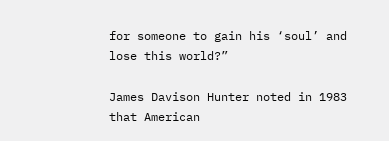for someone to gain his ‘soul’ and lose this world?”

James Davison Hunter noted in 1983 that American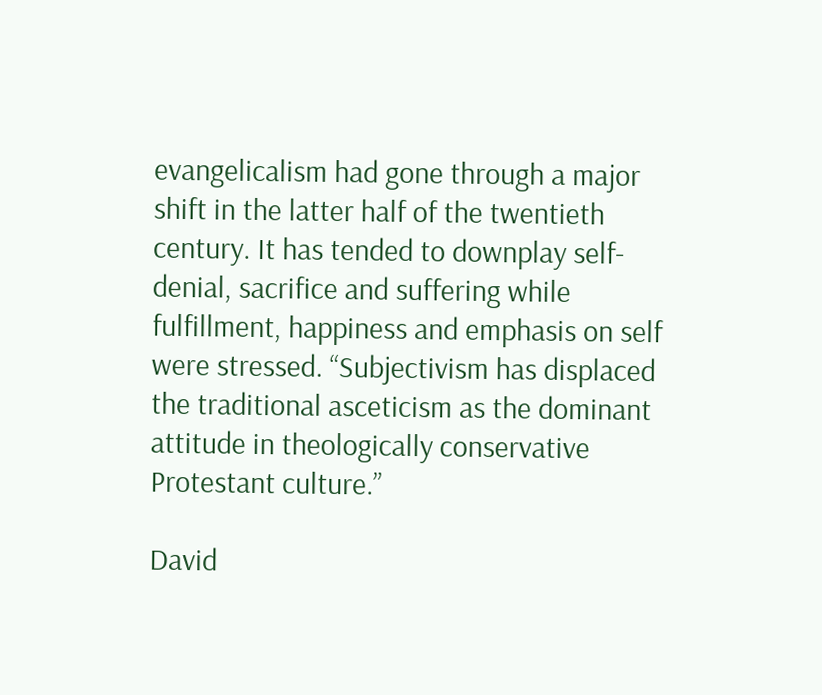evangelicalism had gone through a major shift in the latter half of the twentieth century. It has tended to downplay self-denial, sacrifice and suffering while fulfillment, happiness and emphasis on self were stressed. “Subjectivism has displaced the traditional asceticism as the dominant attitude in theologically conservative Protestant culture.”

David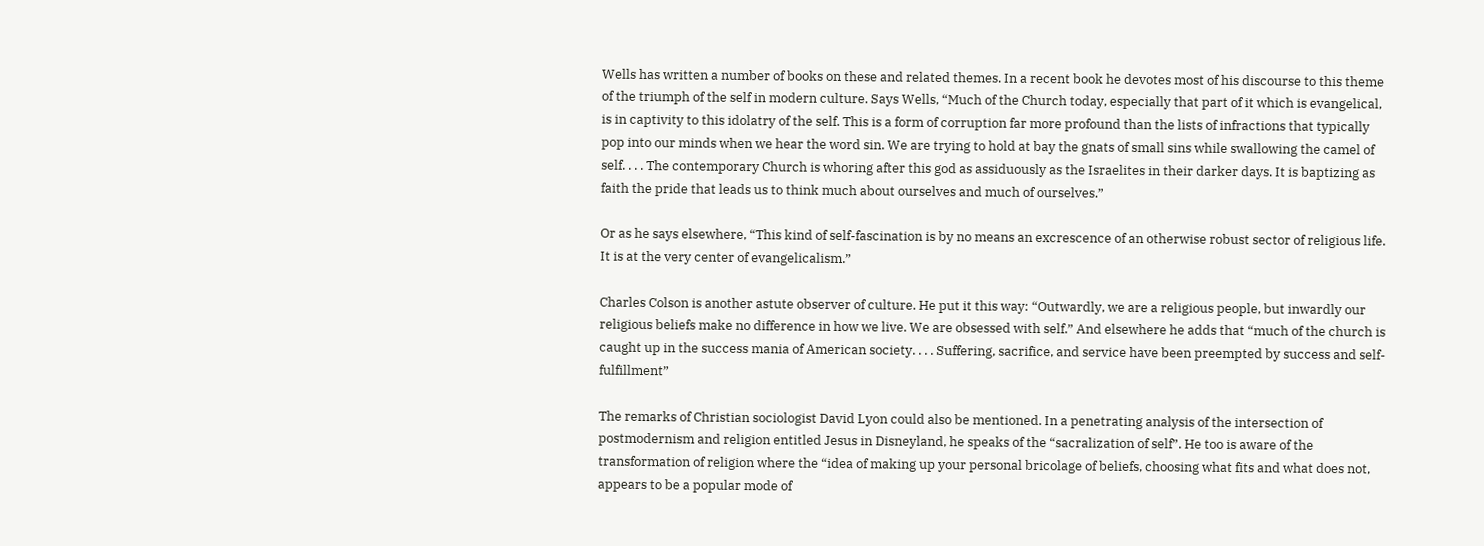Wells has written a number of books on these and related themes. In a recent book he devotes most of his discourse to this theme of the triumph of the self in modern culture. Says Wells, “Much of the Church today, especially that part of it which is evangelical, is in captivity to this idolatry of the self. This is a form of corruption far more profound than the lists of infractions that typically pop into our minds when we hear the word sin. We are trying to hold at bay the gnats of small sins while swallowing the camel of self. . . . The contemporary Church is whoring after this god as assiduously as the Israelites in their darker days. It is baptizing as faith the pride that leads us to think much about ourselves and much of ourselves.”

Or as he says elsewhere, “This kind of self-fascination is by no means an excrescence of an otherwise robust sector of religious life. It is at the very center of evangelicalism.”

Charles Colson is another astute observer of culture. He put it this way: “Outwardly, we are a religious people, but inwardly our religious beliefs make no difference in how we live. We are obsessed with self.” And elsewhere he adds that “much of the church is caught up in the success mania of American society. . . . Suffering, sacrifice, and service have been preempted by success and self-fulfillment”

The remarks of Christian sociologist David Lyon could also be mentioned. In a penetrating analysis of the intersection of postmodernism and religion entitled Jesus in Disneyland, he speaks of the “sacralization of self”. He too is aware of the transformation of religion where the “idea of making up your personal bricolage of beliefs, choosing what fits and what does not, appears to be a popular mode of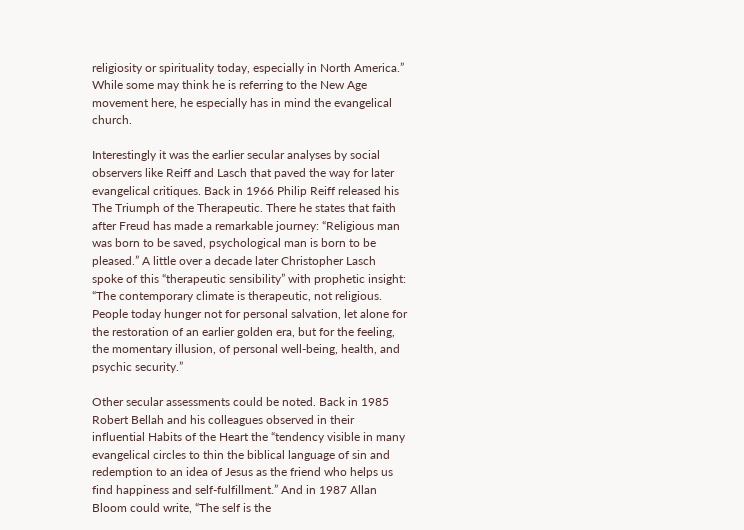religiosity or spirituality today, especially in North America.” While some may think he is referring to the New Age movement here, he especially has in mind the evangelical church.

Interestingly it was the earlier secular analyses by social observers like Reiff and Lasch that paved the way for later evangelical critiques. Back in 1966 Philip Reiff released his The Triumph of the Therapeutic. There he states that faith after Freud has made a remarkable journey: “Religious man was born to be saved, psychological man is born to be pleased.” A little over a decade later Christopher Lasch spoke of this “therapeutic sensibility” with prophetic insight: “The contemporary climate is therapeutic, not religious. People today hunger not for personal salvation, let alone for the restoration of an earlier golden era, but for the feeling, the momentary illusion, of personal well-being, health, and psychic security.”

Other secular assessments could be noted. Back in 1985 Robert Bellah and his colleagues observed in their influential Habits of the Heart the “tendency visible in many evangelical circles to thin the biblical language of sin and redemption to an idea of Jesus as the friend who helps us find happiness and self-fulfillment.” And in 1987 Allan Bloom could write, “The self is the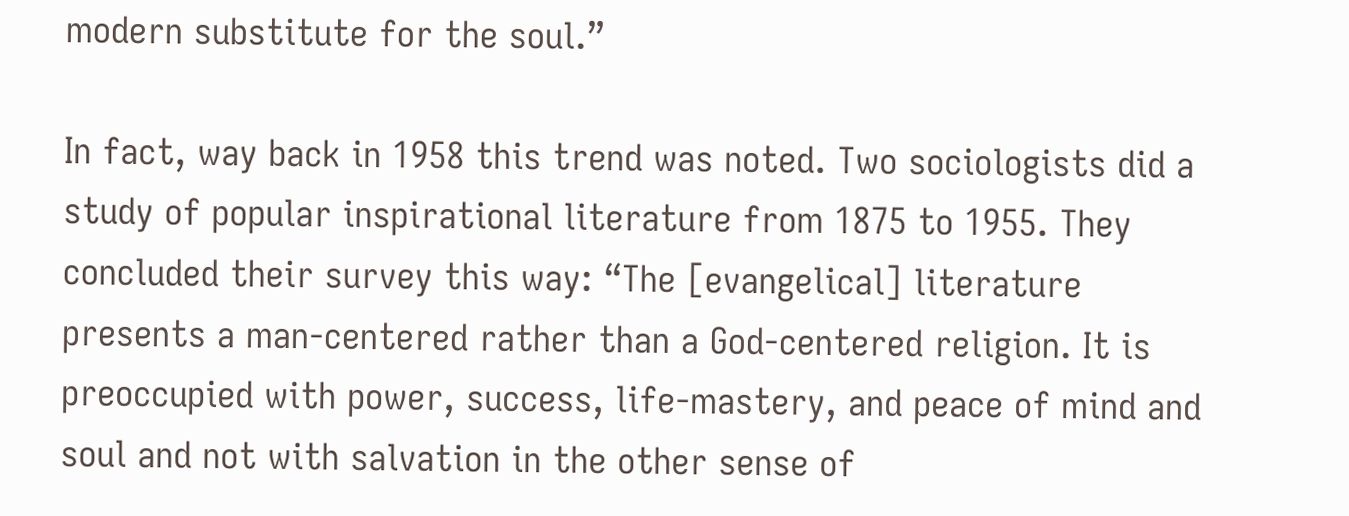modern substitute for the soul.”

In fact, way back in 1958 this trend was noted. Two sociologists did a study of popular inspirational literature from 1875 to 1955. They concluded their survey this way: “The [evangelical] literature presents a man-centered rather than a God-centered religion. It is preoccupied with power, success, life-mastery, and peace of mind and soul and not with salvation in the other sense of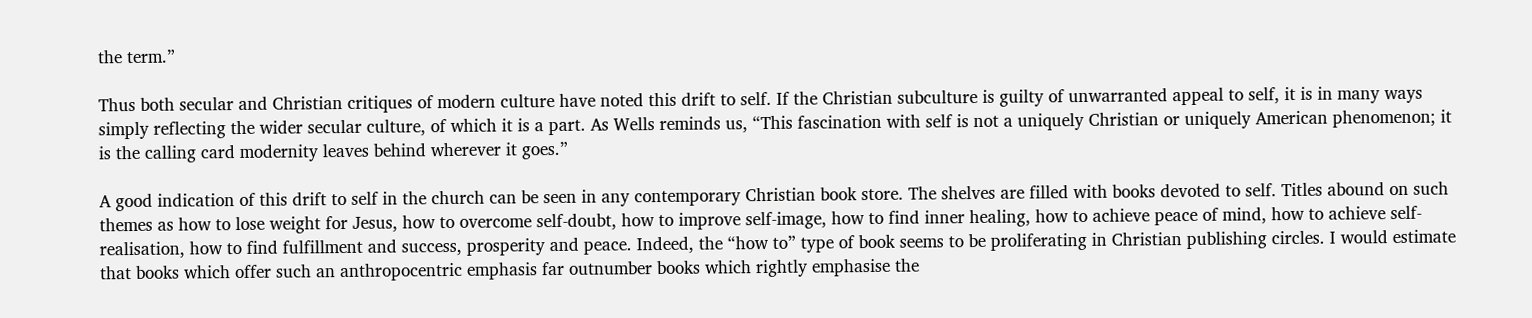the term.”

Thus both secular and Christian critiques of modern culture have noted this drift to self. If the Christian subculture is guilty of unwarranted appeal to self, it is in many ways simply reflecting the wider secular culture, of which it is a part. As Wells reminds us, “This fascination with self is not a uniquely Christian or uniquely American phenomenon; it is the calling card modernity leaves behind wherever it goes.”

A good indication of this drift to self in the church can be seen in any contemporary Christian book store. The shelves are filled with books devoted to self. Titles abound on such themes as how to lose weight for Jesus, how to overcome self-doubt, how to improve self-image, how to find inner healing, how to achieve peace of mind, how to achieve self-realisation, how to find fulfillment and success, prosperity and peace. Indeed, the “how to” type of book seems to be proliferating in Christian publishing circles. I would estimate that books which offer such an anthropocentric emphasis far outnumber books which rightly emphasise the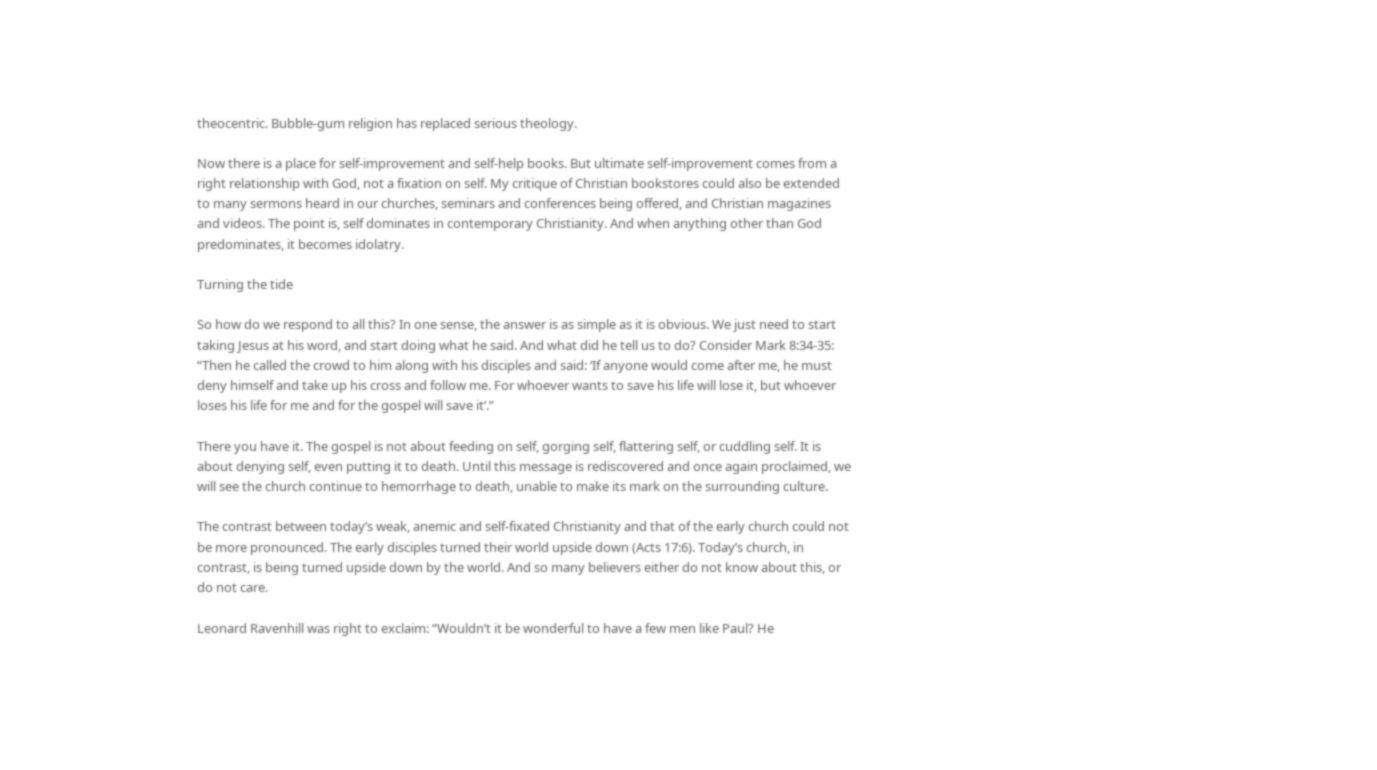theocentric. Bubble-gum religion has replaced serious theology.

Now there is a place for self-improvement and self-help books. But ultimate self-improvement comes from a right relationship with God, not a fixation on self. My critique of Christian bookstores could also be extended to many sermons heard in our churches, seminars and conferences being offered, and Christian magazines and videos. The point is, self dominates in contemporary Christianity. And when anything other than God predominates, it becomes idolatry.

Turning the tide

So how do we respond to all this? In one sense, the answer is as simple as it is obvious. We just need to start taking Jesus at his word, and start doing what he said. And what did he tell us to do? Consider Mark 8:34-35: “Then he called the crowd to him along with his disciples and said: ‘If anyone would come after me, he must deny himself and take up his cross and follow me. For whoever wants to save his life will lose it, but whoever loses his life for me and for the gospel will save it’.”

There you have it. The gospel is not about feeding on self, gorging self, flattering self, or cuddling self. It is about denying self, even putting it to death. Until this message is rediscovered and once again proclaimed, we will see the church continue to hemorrhage to death, unable to make its mark on the surrounding culture.

The contrast between today’s weak, anemic and self-fixated Christianity and that of the early church could not be more pronounced. The early disciples turned their world upside down (Acts 17:6). Today’s church, in contrast, is being turned upside down by the world. And so many believers either do not know about this, or do not care.

Leonard Ravenhill was right to exclaim: “Wouldn’t it be wonderful to have a few men like Paul? He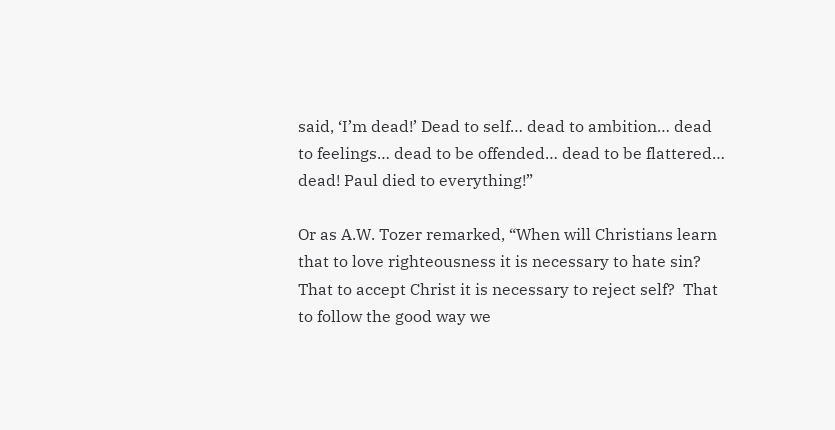said, ‘I’m dead!’ Dead to self… dead to ambition… dead to feelings… dead to be offended… dead to be flattered… dead! Paul died to everything!”

Or as A.W. Tozer remarked, “When will Christians learn that to love righteousness it is necessary to hate sin?  That to accept Christ it is necessary to reject self?  That to follow the good way we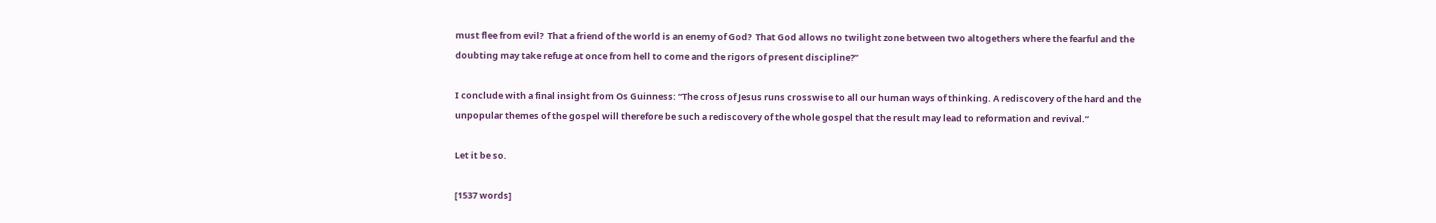must flee from evil?  That a friend of the world is an enemy of God?  That God allows no twilight zone between two altogethers where the fearful and the doubting may take refuge at once from hell to come and the rigors of present discipline?”

I conclude with a final insight from Os Guinness: “The cross of Jesus runs crosswise to all our human ways of thinking. A rediscovery of the hard and the unpopular themes of the gospel will therefore be such a rediscovery of the whole gospel that the result may lead to reformation and revival.”

Let it be so.

[1537 words]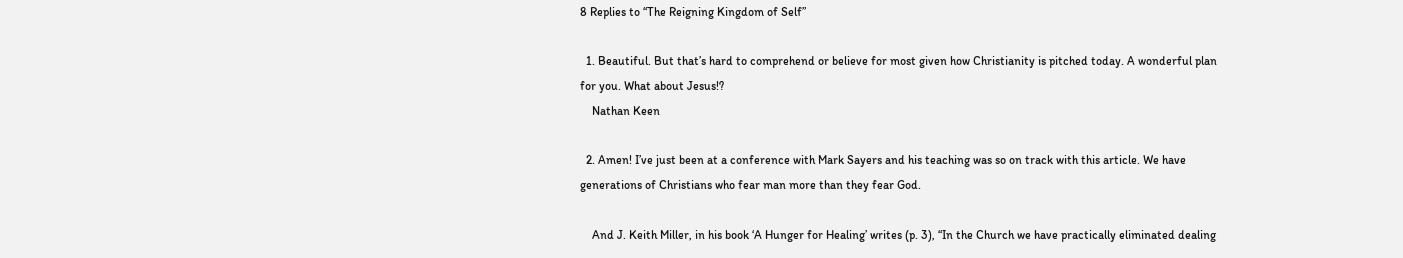8 Replies to “The Reigning Kingdom of Self”

  1. Beautiful. But that’s hard to comprehend or believe for most given how Christianity is pitched today. A wonderful plan for you. What about Jesus!?
    Nathan Keen

  2. Amen! I’ve just been at a conference with Mark Sayers and his teaching was so on track with this article. We have generations of Christians who fear man more than they fear God.

    And J. Keith Miller, in his book ‘A Hunger for Healing’ writes (p. 3), “In the Church we have practically eliminated dealing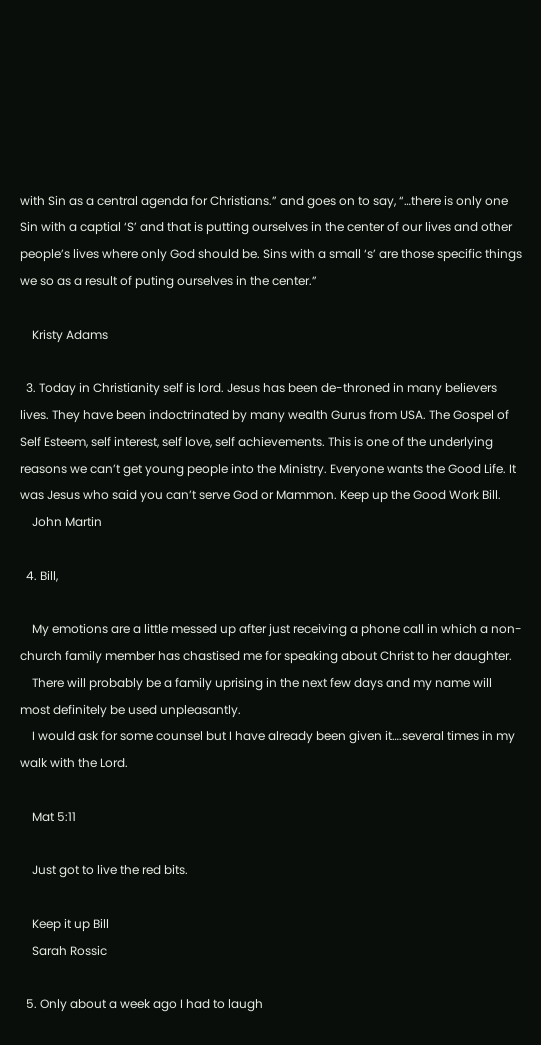with Sin as a central agenda for Christians.” and goes on to say, “…there is only one Sin with a captial ‘S’ and that is putting ourselves in the center of our lives and other people’s lives where only God should be. Sins with a small ‘s’ are those specific things we so as a result of puting ourselves in the center.”

    Kristy Adams

  3. Today in Christianity self is lord. Jesus has been de-throned in many believers lives. They have been indoctrinated by many wealth Gurus from USA. The Gospel of Self Esteem, self interest, self love, self achievements. This is one of the underlying reasons we can’t get young people into the Ministry. Everyone wants the Good Life. It was Jesus who said you can’t serve God or Mammon. Keep up the Good Work Bill.
    John Martin

  4. Bill,

    My emotions are a little messed up after just receiving a phone call in which a non-church family member has chastised me for speaking about Christ to her daughter.
    There will probably be a family uprising in the next few days and my name will most definitely be used unpleasantly.
    I would ask for some counsel but I have already been given it….several times in my walk with the Lord.

    Mat 5:11

    Just got to live the red bits.

    Keep it up Bill
    Sarah Rossic

  5. Only about a week ago I had to laugh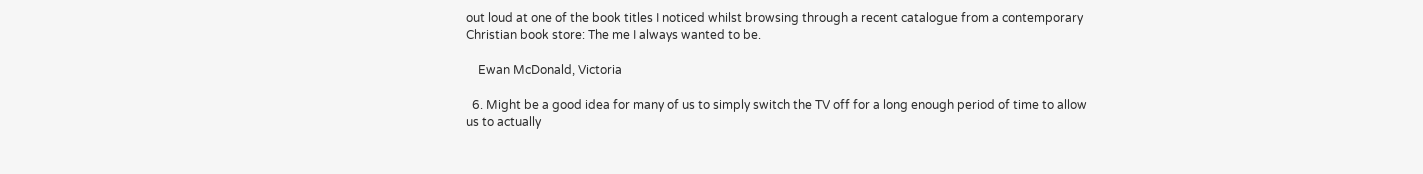out loud at one of the book titles I noticed whilst browsing through a recent catalogue from a contemporary Christian book store: The me I always wanted to be.

    Ewan McDonald, Victoria

  6. Might be a good idea for many of us to simply switch the TV off for a long enough period of time to allow us to actually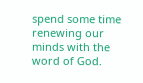spend some time renewing our minds with the word of God.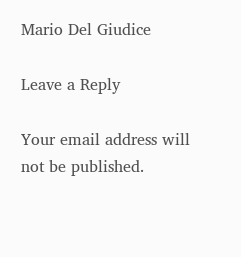Mario Del Giudice

Leave a Reply

Your email address will not be published.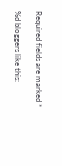Required fields are marked *

%d bloggers like this: